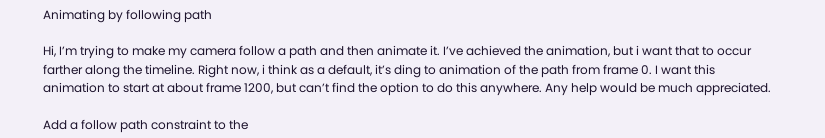Animating by following path

Hi, I’m trying to make my camera follow a path and then animate it. I’ve achieved the animation, but i want that to occur farther along the timeline. Right now, i think as a default, it’s ding to animation of the path from frame 0. I want this animation to start at about frame 1200, but can’t find the option to do this anywhere. Any help would be much appreciated.

Add a follow path constraint to the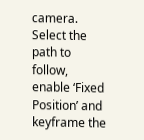camera. Select the path to follow, enable ‘Fixed Position’ and keyframe the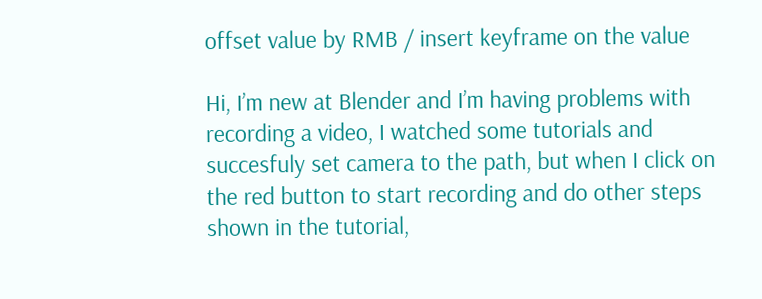offset value by RMB / insert keyframe on the value

Hi, I’m new at Blender and I’m having problems with recording a video, I watched some tutorials and succesfuly set camera to the path, but when I click on the red button to start recording and do other steps shown in the tutorial,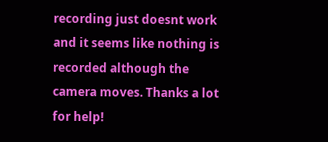recording just doesnt work and it seems like nothing is recorded although the camera moves. Thanks a lot for help!